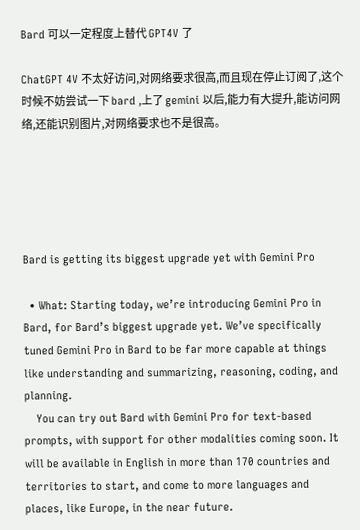Bard 可以一定程度上替代 GPT4V 了

ChatGPT 4V 不太好访问,对网络要求很高,而且现在停止订阅了,这个时候不妨尝试一下 bard ,上了 gemini 以后,能力有大提升,能访问网络,还能识别图片,对网络要求也不是很高。





Bard is getting its biggest upgrade yet with Gemini Pro

  • What: Starting today, we’re introducing Gemini Pro in Bard, for Bard’s biggest upgrade yet. We’ve specifically tuned Gemini Pro in Bard to be far more capable at things like understanding and summarizing, reasoning, coding, and planning.
    You can try out Bard with Gemini Pro for text-based prompts, with support for other modalities coming soon. It will be available in English in more than 170 countries and territories to start, and come to more languages and places, like Europe, in the near future.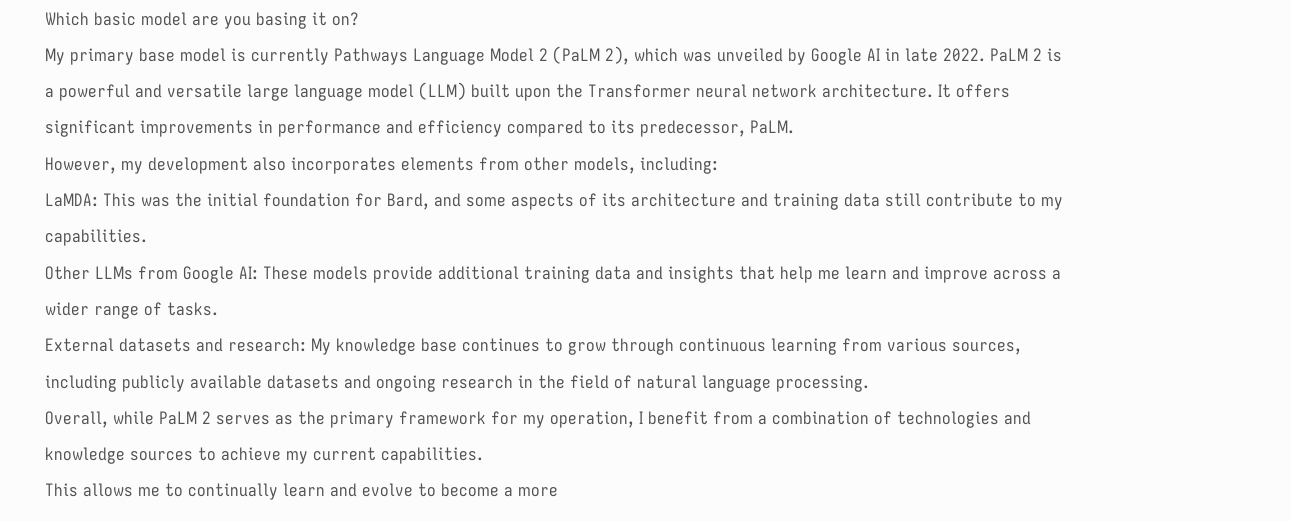Which basic model are you basing it on?
My primary base model is currently Pathways Language Model 2 (PaLM 2), which was unveiled by Google AI in late 2022. PaLM 2 is a powerful and versatile large language model (LLM) built upon the Transformer neural network architecture. It offers significant improvements in performance and efficiency compared to its predecessor, PaLM.
However, my development also incorporates elements from other models, including:
LaMDA: This was the initial foundation for Bard, and some aspects of its architecture and training data still contribute to my capabilities.
Other LLMs from Google AI: These models provide additional training data and insights that help me learn and improve across a wider range of tasks.
External datasets and research: My knowledge base continues to grow through continuous learning from various sources, including publicly available datasets and ongoing research in the field of natural language processing.
Overall, while PaLM 2 serves as the primary framework for my operation, I benefit from a combination of technologies and knowledge sources to achieve my current capabilities.
This allows me to continually learn and evolve to become a more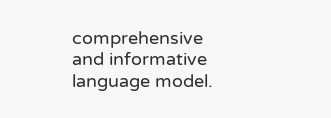comprehensive and informative language model.